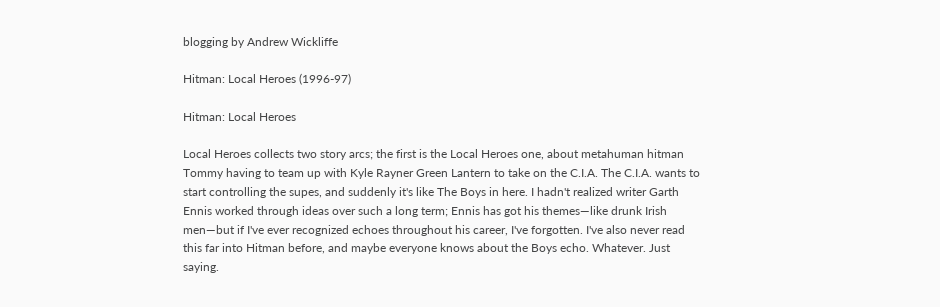blogging by Andrew Wickliffe

Hitman: Local Heroes (1996-97)

Hitman: Local Heroes

Local Heroes collects two story arcs; the first is the Local Heroes one, about metahuman hitman Tommy having to team up with Kyle Rayner Green Lantern to take on the C.I.A. The C.I.A. wants to start controlling the supes, and suddenly it's like The Boys in here. I hadn't realized writer Garth Ennis worked through ideas over such a long term; Ennis has got his themes—like drunk Irish men—but if I've ever recognized echoes throughout his career, I've forgotten. I've also never read this far into Hitman before, and maybe everyone knows about the Boys echo. Whatever. Just saying.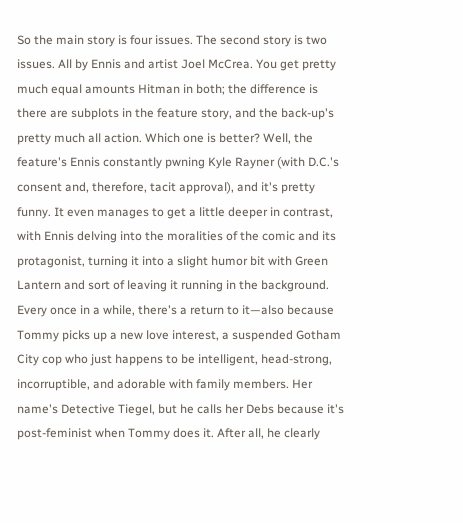So the main story is four issues. The second story is two issues. All by Ennis and artist Joel McCrea. You get pretty much equal amounts Hitman in both; the difference is there are subplots in the feature story, and the back-up's pretty much all action. Which one is better? Well, the feature's Ennis constantly pwning Kyle Rayner (with D.C.'s consent and, therefore, tacit approval), and it's pretty funny. It even manages to get a little deeper in contrast, with Ennis delving into the moralities of the comic and its protagonist, turning it into a slight humor bit with Green Lantern and sort of leaving it running in the background. Every once in a while, there's a return to it—also because Tommy picks up a new love interest, a suspended Gotham City cop who just happens to be intelligent, head-strong, incorruptible, and adorable with family members. Her name's Detective Tiegel, but he calls her Debs because it's post-feminist when Tommy does it. After all, he clearly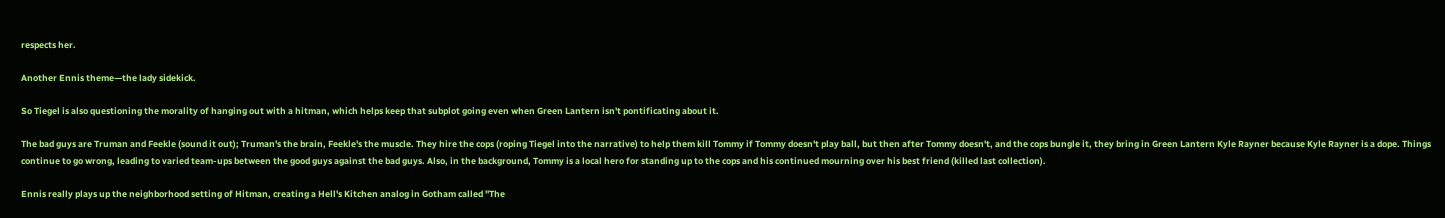respects her.

Another Ennis theme—the lady sidekick.

So Tiegel is also questioning the morality of hanging out with a hitman, which helps keep that subplot going even when Green Lantern isn't pontificating about it.

The bad guys are Truman and Feekle (sound it out); Truman's the brain, Feekle's the muscle. They hire the cops (roping Tiegel into the narrative) to help them kill Tommy if Tommy doesn't play ball, but then after Tommy doesn't, and the cops bungle it, they bring in Green Lantern Kyle Rayner because Kyle Rayner is a dope. Things continue to go wrong, leading to varied team-ups between the good guys against the bad guys. Also, in the background, Tommy is a local hero for standing up to the cops and his continued mourning over his best friend (killed last collection).

Ennis really plays up the neighborhood setting of Hitman, creating a Hell's Kitchen analog in Gotham called "The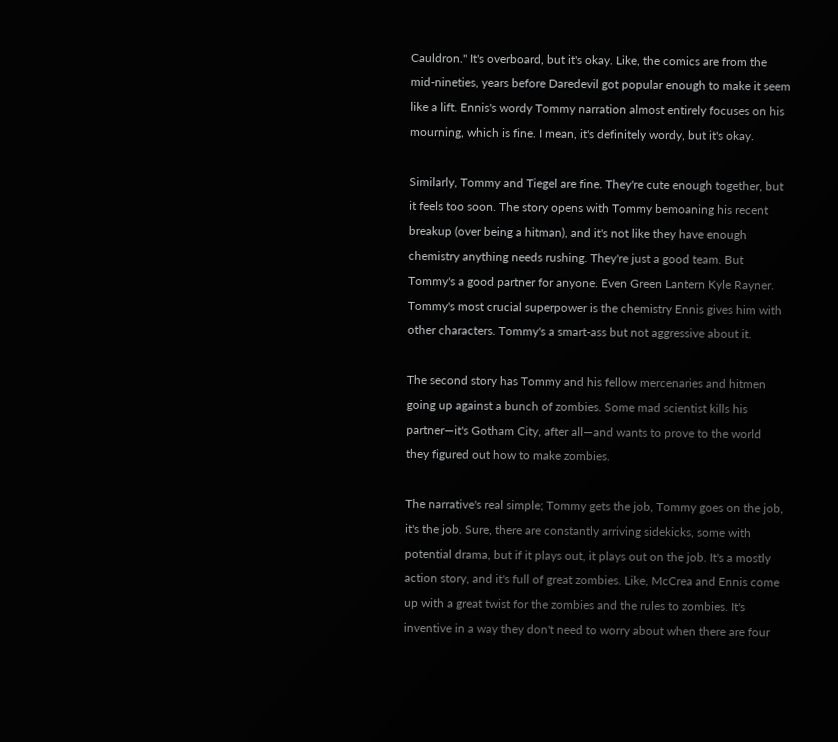Cauldron." It's overboard, but it's okay. Like, the comics are from the mid-nineties, years before Daredevil got popular enough to make it seem like a lift. Ennis's wordy Tommy narration almost entirely focuses on his mourning, which is fine. I mean, it's definitely wordy, but it's okay.

Similarly, Tommy and Tiegel are fine. They're cute enough together, but it feels too soon. The story opens with Tommy bemoaning his recent breakup (over being a hitman), and it's not like they have enough chemistry anything needs rushing. They're just a good team. But Tommy's a good partner for anyone. Even Green Lantern Kyle Rayner. Tommy's most crucial superpower is the chemistry Ennis gives him with other characters. Tommy's a smart-ass but not aggressive about it.

The second story has Tommy and his fellow mercenaries and hitmen going up against a bunch of zombies. Some mad scientist kills his partner—it's Gotham City, after all—and wants to prove to the world they figured out how to make zombies.

The narrative's real simple; Tommy gets the job, Tommy goes on the job, it's the job. Sure, there are constantly arriving sidekicks, some with potential drama, but if it plays out, it plays out on the job. It's a mostly action story, and it's full of great zombies. Like, McCrea and Ennis come up with a great twist for the zombies and the rules to zombies. It's inventive in a way they don't need to worry about when there are four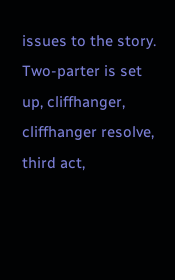issues to the story. Two-parter is set up, cliffhanger, cliffhanger resolve, third act,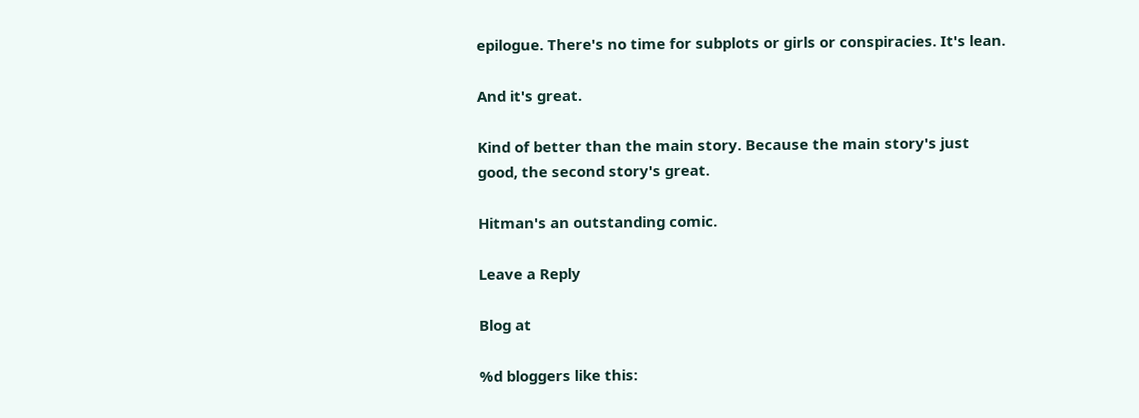epilogue. There's no time for subplots or girls or conspiracies. It's lean.

And it's great.

Kind of better than the main story. Because the main story's just good, the second story's great.

Hitman's an outstanding comic.

Leave a Reply

Blog at

%d bloggers like this: